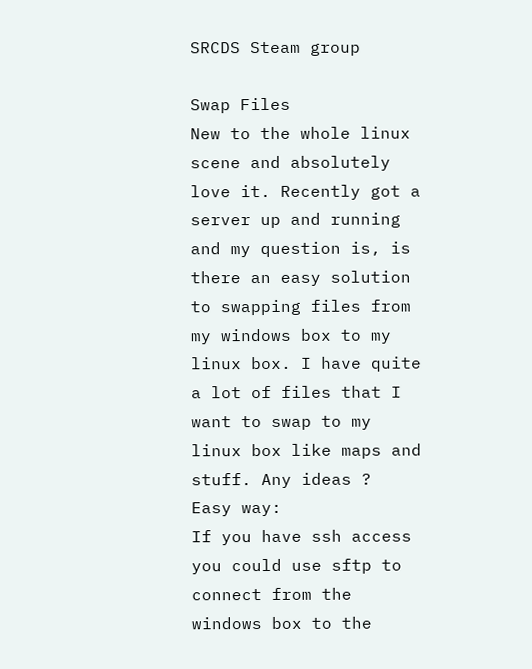SRCDS Steam group

Swap Files
New to the whole linux scene and absolutely love it. Recently got a server up and running and my question is, is there an easy solution to swapping files from my windows box to my linux box. I have quite a lot of files that I want to swap to my linux box like maps and stuff. Any ideas ?
Easy way:
If you have ssh access you could use sftp to connect from the windows box to the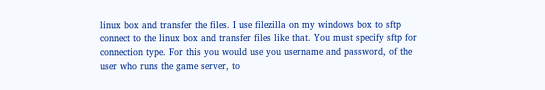linux box and transfer the files. I use filezilla on my windows box to sftp connect to the linux box and transfer files like that. You must specify sftp for connection type. For this you would use you username and password, of the user who runs the game server, to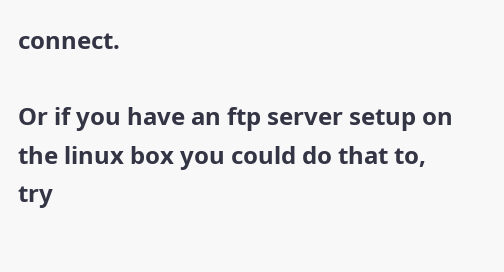connect.

Or if you have an ftp server setup on the linux box you could do that to, try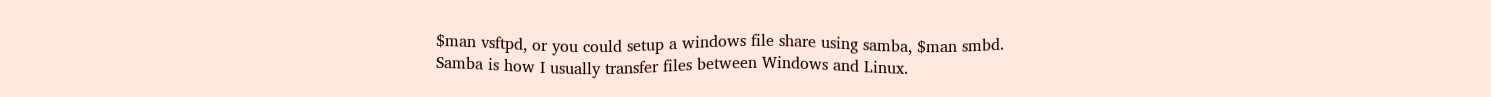$man vsftpd, or you could setup a windows file share using samba, $man smbd.
Samba is how I usually transfer files between Windows and Linux.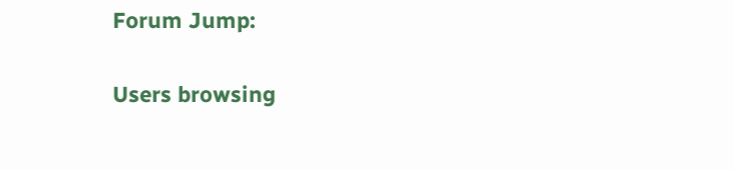Forum Jump:

Users browsing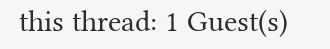this thread: 1 Guest(s)